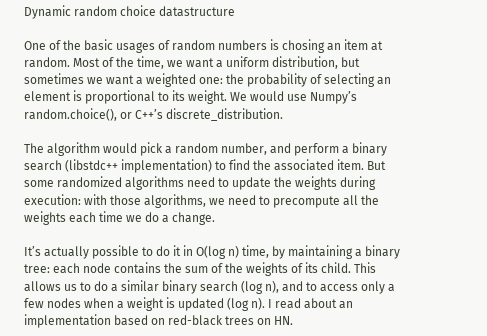Dynamic random choice datastructure

One of the basic usages of random numbers is chosing an item at random. Most of the time, we want a uniform distribution, but sometimes we want a weighted one: the probability of selecting an element is proportional to its weight. We would use Numpy’s random.choice(), or C++’s discrete_distribution.

The algorithm would pick a random number, and perform a binary search (libstdc++ implementation) to find the associated item. But some randomized algorithms need to update the weights during execution: with those algorithms, we need to precompute all the weights each time we do a change.

It’s actually possible to do it in O(log n) time, by maintaining a binary tree: each node contains the sum of the weights of its child. This allows us to do a similar binary search (log n), and to access only a few nodes when a weight is updated (log n). I read about an implementation based on red-black trees on HN.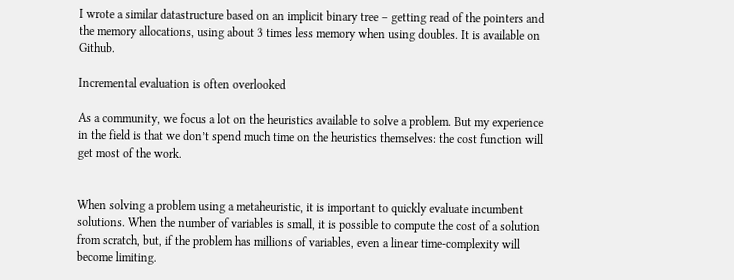I wrote a similar datastructure based on an implicit binary tree – getting read of the pointers and the memory allocations, using about 3 times less memory when using doubles. It is available on Github.

Incremental evaluation is often overlooked

As a community, we focus a lot on the heuristics available to solve a problem. But my experience in the field is that we don’t spend much time on the heuristics themselves: the cost function will get most of the work.


When solving a problem using a metaheuristic, it is important to quickly evaluate incumbent solutions. When the number of variables is small, it is possible to compute the cost of a solution from scratch, but, if the problem has millions of variables, even a linear time-complexity will become limiting.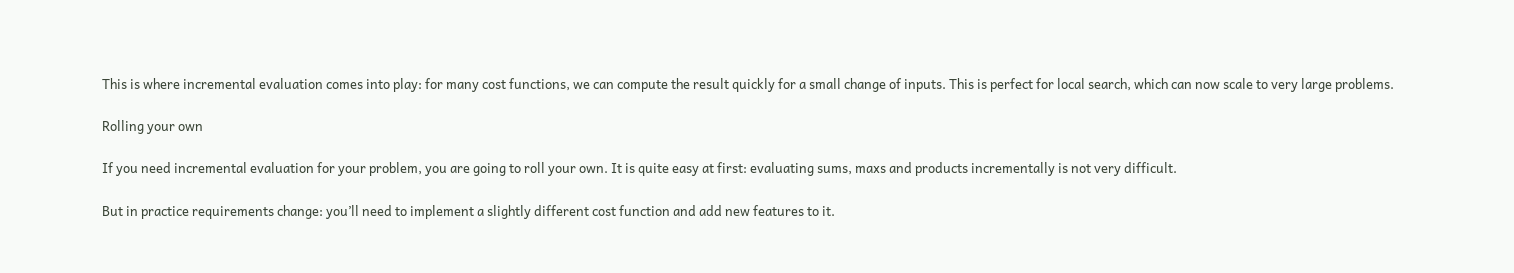This is where incremental evaluation comes into play: for many cost functions, we can compute the result quickly for a small change of inputs. This is perfect for local search, which can now scale to very large problems.

Rolling your own

If you need incremental evaluation for your problem, you are going to roll your own. It is quite easy at first: evaluating sums, maxs and products incrementally is not very difficult.

But in practice requirements change: you’ll need to implement a slightly different cost function and add new features to it.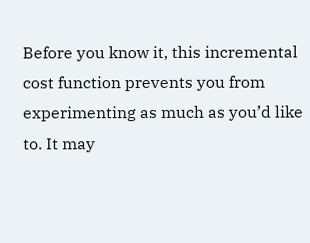Before you know it, this incremental cost function prevents you from experimenting as much as you’d like to. It may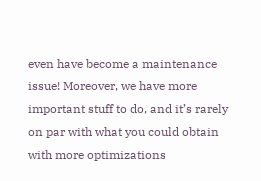even have become a maintenance issue! Moreover, we have more important stuff to do, and it’s rarely on par with what you could obtain with more optimizations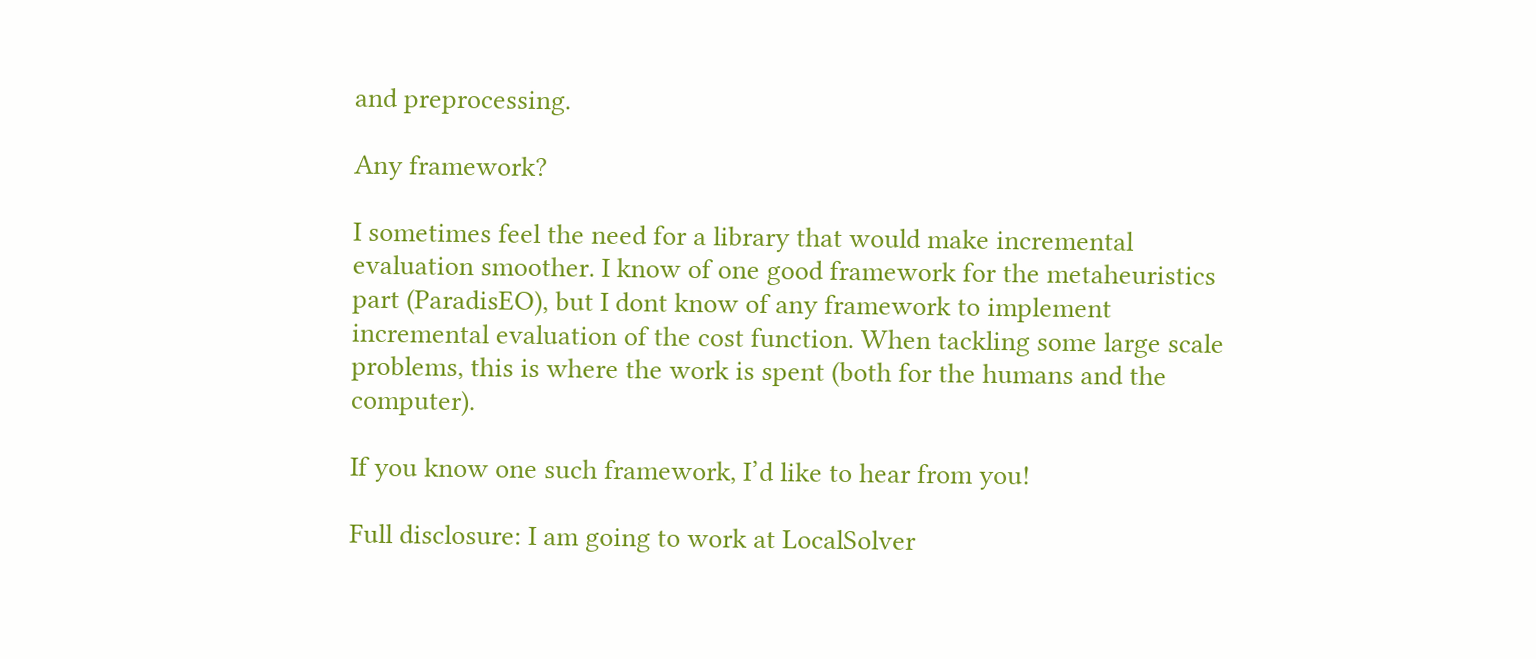and preprocessing.

Any framework?

I sometimes feel the need for a library that would make incremental evaluation smoother. I know of one good framework for the metaheuristics part (ParadisEO), but I dont know of any framework to implement incremental evaluation of the cost function. When tackling some large scale problems, this is where the work is spent (both for the humans and the computer).

If you know one such framework, I’d like to hear from you!

Full disclosure: I am going to work at LocalSolver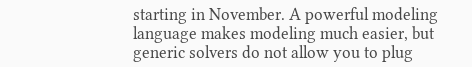starting in November. A powerful modeling language makes modeling much easier, but generic solvers do not allow you to plug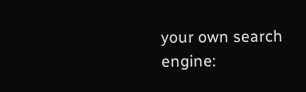your own search engine: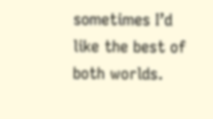sometimes I’d like the best of both worlds.